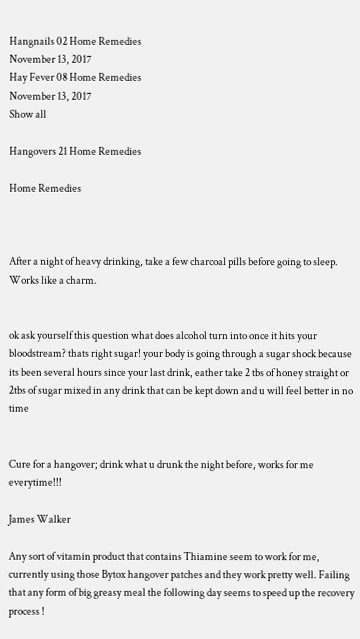Hangnails 02 Home Remedies
November 13, 2017
Hay Fever 08 Home Remedies
November 13, 2017
Show all

Hangovers 21 Home Remedies

Home Remedies



After a night of heavy drinking, take a few charcoal pills before going to sleep. Works like a charm.


ok ask yourself this question what does alcohol turn into once it hits your bloodstream? thats right sugar! your body is going through a sugar shock because its been several hours since your last drink, eather take 2 tbs of honey straight or 2tbs of sugar mixed in any drink that can be kept down and u will feel better in no time


Cure for a hangover; drink what u drunk the night before, works for me everytime!!!

James Walker

Any sort of vitamin product that contains Thiamine seem to work for me, currently using those Bytox hangover patches and they work pretty well. Failing that any form of big greasy meal the following day seems to speed up the recovery process !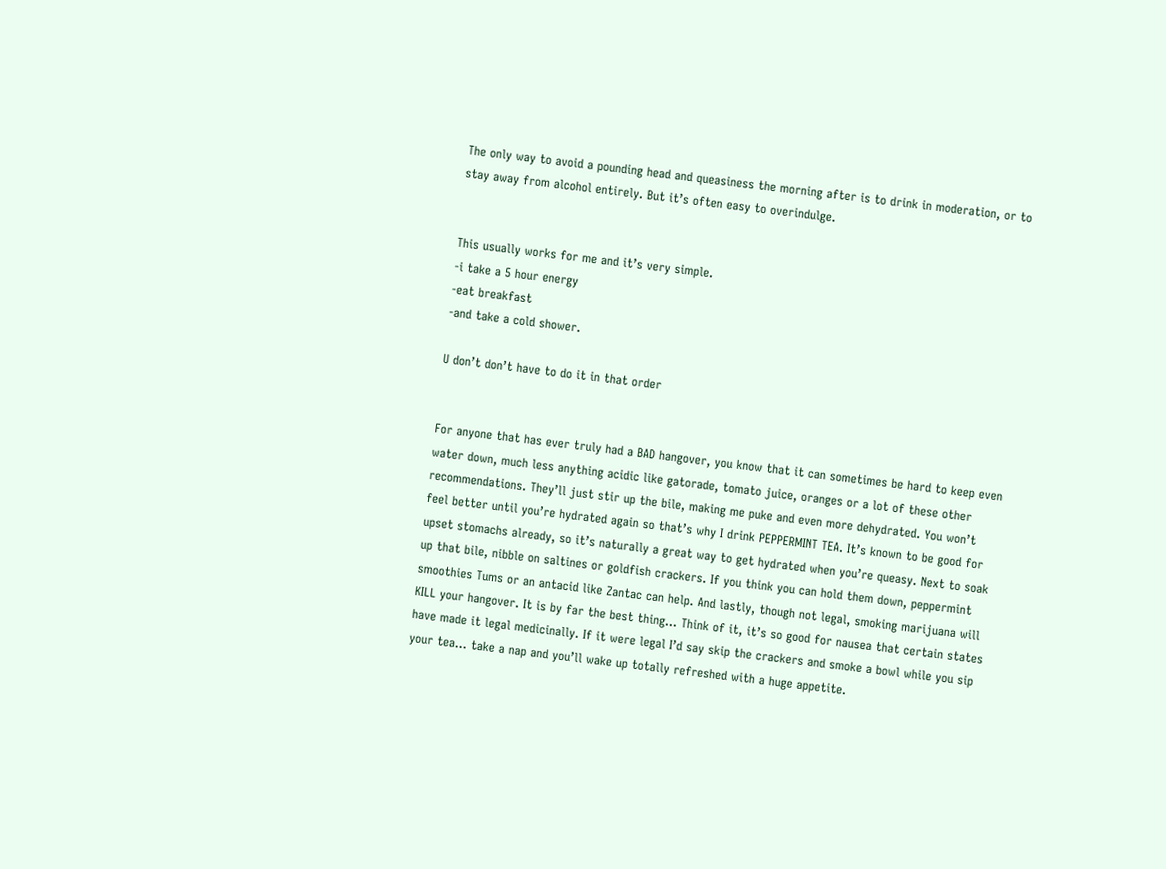The only way to avoid a pounding head and queasiness the morning after is to drink in moderation, or to stay away from alcohol entirely. But it’s often easy to overindulge.


This usually works for me and it’s very simple.
-i take a 5 hour energy
-eat breakfast
-and take a cold shower.

U don’t don’t have to do it in that order


For anyone that has ever truly had a BAD hangover, you know that it can sometimes be hard to keep even water down, much less anything acidic like gatorade, tomato juice, oranges or a lot of these other recommendations. They’ll just stir up the bile, making me puke and even more dehydrated. You won’t feel better until you’re hydrated again so that’s why I drink PEPPERMINT TEA. It’s known to be good for upset stomachs already, so it’s naturally a great way to get hydrated when you’re queasy. Next to soak up that bile, nibble on saltines or goldfish crackers. If you think you can hold them down, peppermint smoothies Tums or an antacid like Zantac can help. And lastly, though not legal, smoking marijuana will KILL your hangover. It is by far the best thing… Think of it, it’s so good for nausea that certain states have made it legal medicinally. If it were legal I’d say skip the crackers and smoke a bowl while you sip your tea… take a nap and you’ll wake up totally refreshed with a huge appetite.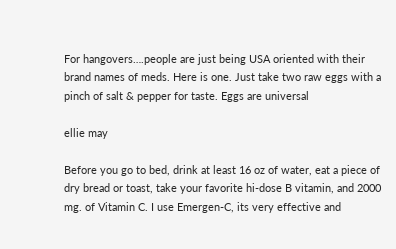For hangovers….people are just being USA oriented with their brand names of meds. Here is one. Just take two raw eggs with a pinch of salt & pepper for taste. Eggs are universal

ellie may

Before you go to bed, drink at least 16 oz of water, eat a piece of dry bread or toast, take your favorite hi-dose B vitamin, and 2000 mg. of Vitamin C. I use Emergen-C, its very effective and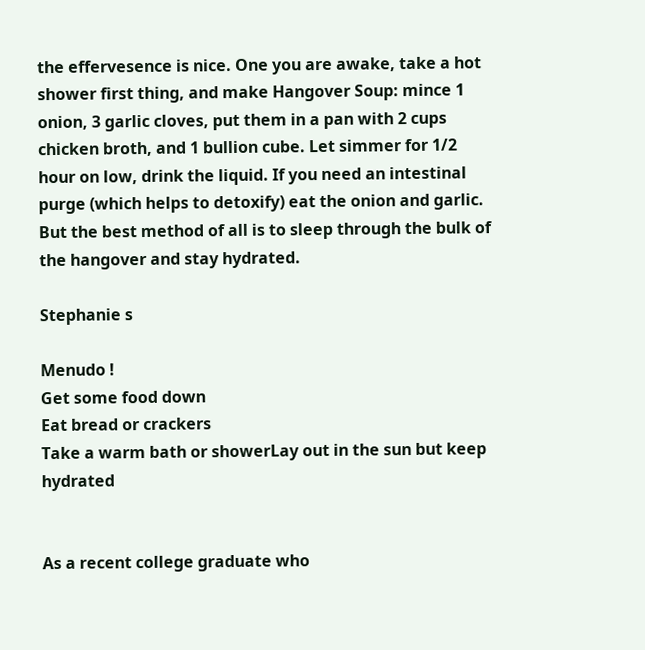the effervesence is nice. One you are awake, take a hot shower first thing, and make Hangover Soup: mince 1 onion, 3 garlic cloves, put them in a pan with 2 cups chicken broth, and 1 bullion cube. Let simmer for 1/2 hour on low, drink the liquid. If you need an intestinal purge (which helps to detoxify) eat the onion and garlic. But the best method of all is to sleep through the bulk of the hangover and stay hydrated.

Stephanie s

Menudo !
Get some food down
Eat bread or crackers
Take a warm bath or showerLay out in the sun but keep hydrated


As a recent college graduate who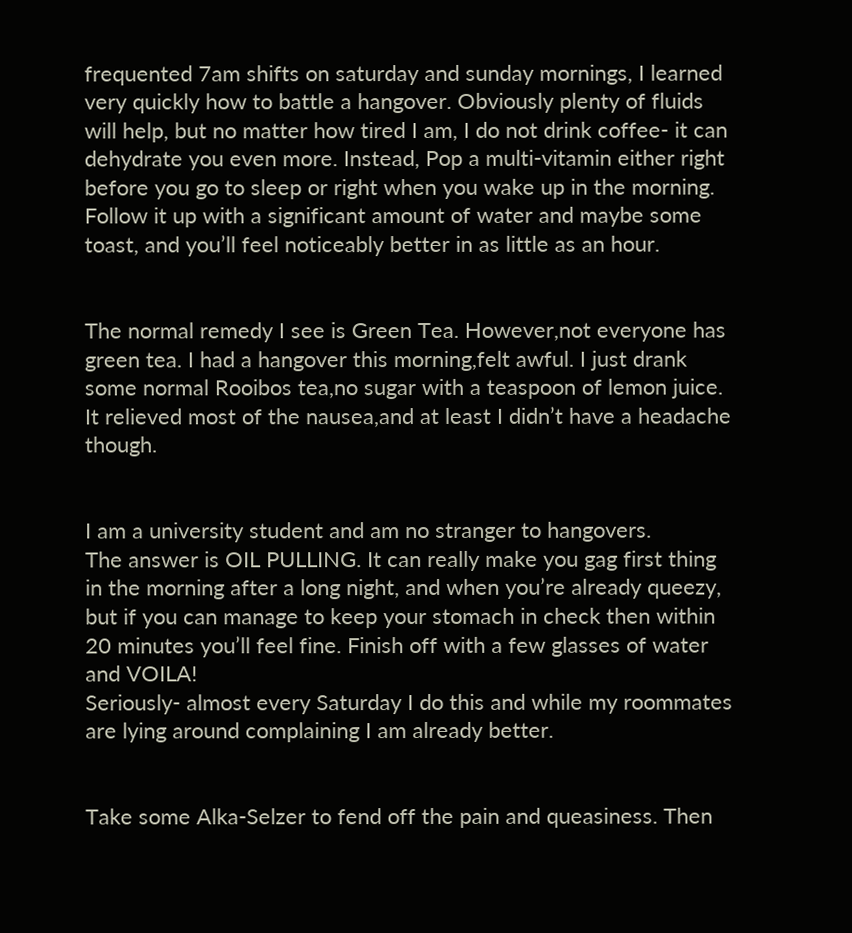frequented 7am shifts on saturday and sunday mornings, I learned very quickly how to battle a hangover. Obviously plenty of fluids will help, but no matter how tired I am, I do not drink coffee- it can dehydrate you even more. Instead, Pop a multi-vitamin either right before you go to sleep or right when you wake up in the morning. Follow it up with a significant amount of water and maybe some toast, and you’ll feel noticeably better in as little as an hour.


The normal remedy I see is Green Tea. However,not everyone has green tea. I had a hangover this morning,felt awful. I just drank some normal Rooibos tea,no sugar with a teaspoon of lemon juice. It relieved most of the nausea,and at least I didn’t have a headache though.


I am a university student and am no stranger to hangovers.
The answer is OIL PULLING. It can really make you gag first thing in the morning after a long night, and when you’re already queezy, but if you can manage to keep your stomach in check then within 20 minutes you’ll feel fine. Finish off with a few glasses of water and VOILA!
Seriously- almost every Saturday I do this and while my roommates are lying around complaining I am already better.


Take some Alka-Selzer to fend off the pain and queasiness. Then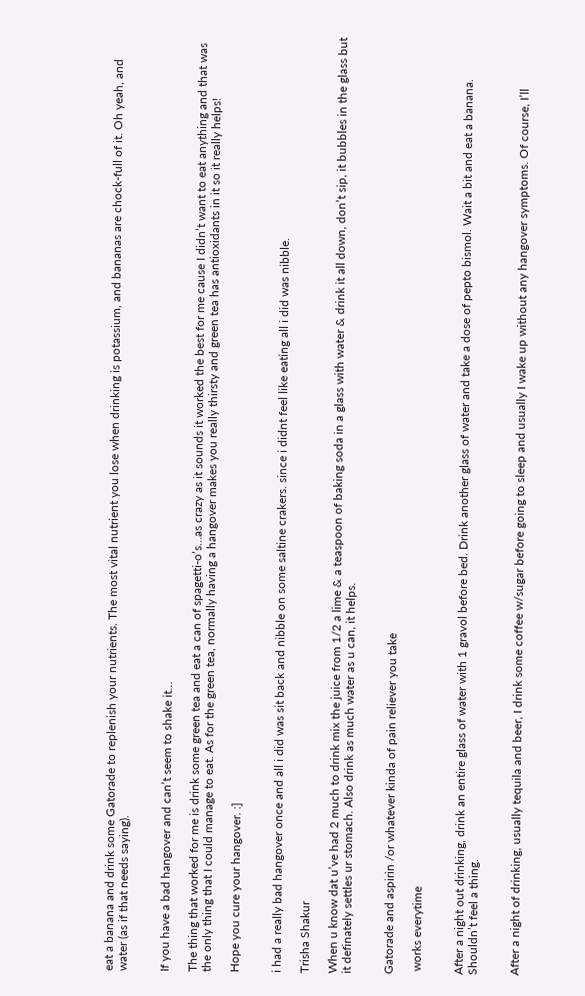eat a banana and drink some Gatorade to replenish your nutrients. The most vital nutrient you lose when drinking is potassium, and bananas are chock-full of it. Oh yeah, and water (as if that needs saying).


If you have a bad hangover and can’t seem to shake it…

The thing that worked for me is drink some green tea and eat a can of spagetti-o’s…as crazy as it sounds it worked the best for me cause I didn’t want to eat anything and that was the only thing that I could manage to eat. As for the green tea, normally having a hangover makes you really thirsty and green tea has antioxidants in it so it really helps!

Hope you cure your hangover. :]


i had a really bad hangover once and all i did was sit back and nibble on some saltine crakers. since i didnt feel like eating all i did was nibble.

Trisha Shakur

When u know dat u’ve had 2 much to drink mix the juice from 1/2 a lime & a teaspoon of baking soda in a glass with water & drink it all down, don’t sip, it bubbles in the glass but it definately settles ur stomach. Also drink as much water as u can, it helps.


Gatorade and aspirin /or whatever kinda of pain reliever you take

 works everytime


After a night out drinking, drink an entire glass of water with 1 gravol before bed. Drink another glass of water and take a dose of pepto bismol. Wait a bit and eat a banana. Shouldn’t feel a thing.


After a night of drinking, usually tequila and beer, I drink some coffee w/sugar before going to sleep and usually I wake up without any hangover symptoms. Of course, I’ll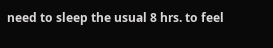need to sleep the usual 8 hrs. to feel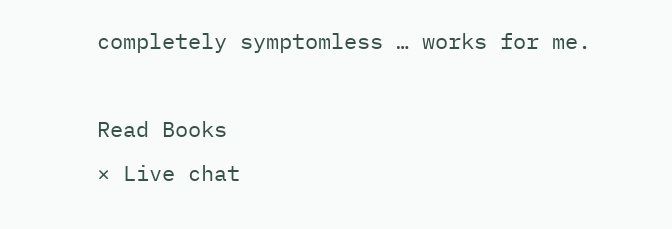completely symptomless … works for me.

Read Books
× Live chat